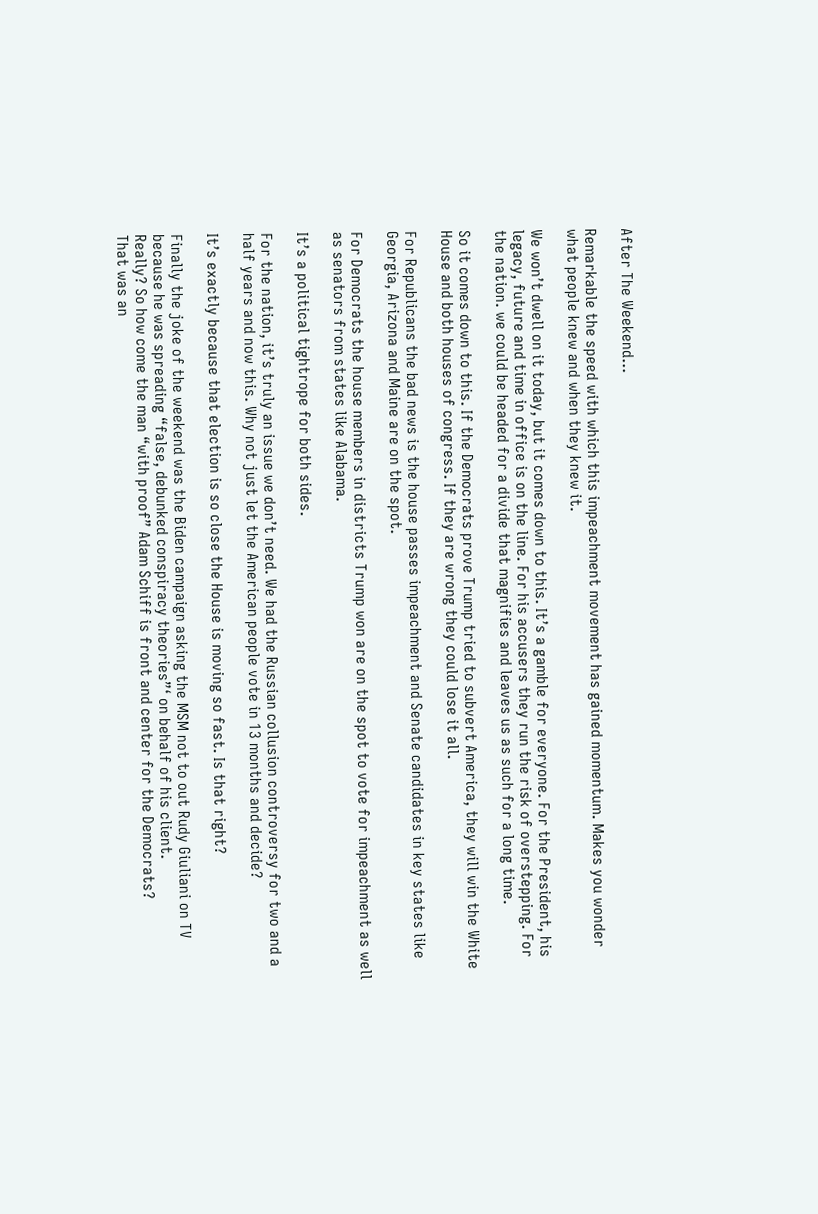After The Weekend…

Remarkable the speed with which this impeachment movement has gained momentum. Makes you wonder what people knew and when they knew it.

We won’t dwell on it today, but it comes down to this. It’s a gamble for everyone. For the President, his legacy, future and time in office is on the line. For his accusers they run the risk of overstepping. For the nation. we could be headed for a divide that magnifies and leaves us as such for a long time.

So it comes down to this. If the Democrats prove Trump tried to subvert America, they will win the White House and both houses of congress. If they are wrong they could lose it all.

For Republicans the bad news is the house passes impeachment and Senate candidates in key states like Georgia, Arizona and Maine are on the spot.

For Democrats the house members in districts Trump won are on the spot to vote for impeachment as well as senators from states like Alabama.

It’s a political tightrope for both sides.

For the nation, it’s truly an issue we don’t need. We had the Russian collusion controversy for two and a half years and now this. Why not just let the American people vote in 13 months and decide?

It’s exactly because that election is so close the House is moving so fast. Is that right?

Finally the joke of the weekend was the Biden campaign asking the MSM not to out Rudy Giuliani on TV because he was spreading “false, debunked conspiracy theories”‘ on behalf of his client.
Really? So how come the man “with proof” Adam Schiff is front and center for the Democrats?
That was an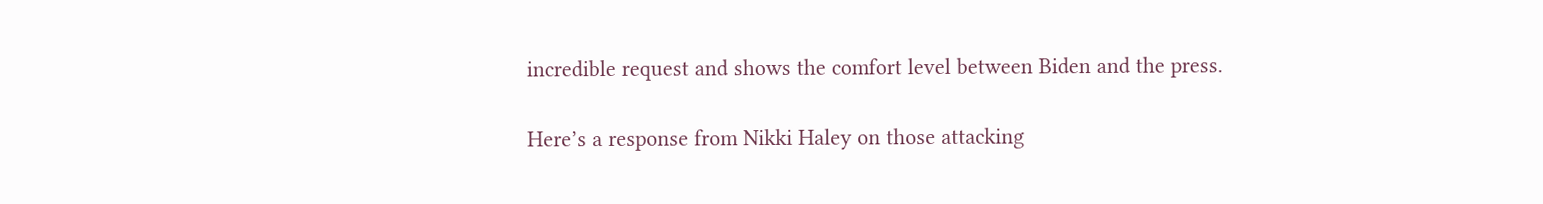incredible request and shows the comfort level between Biden and the press.

Here’s a response from Nikki Haley on those attacking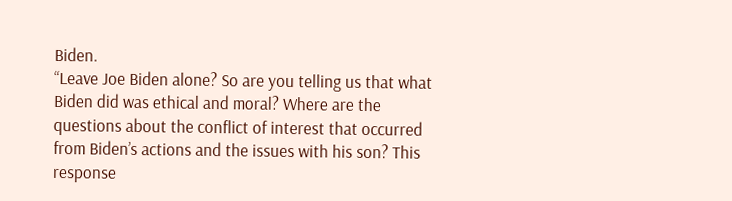Biden.
“Leave Joe Biden alone? So are you telling us that what Biden did was ethical and moral? Where are the questions about the conflict of interest that occurred from Biden’s actions and the issues with his son? This response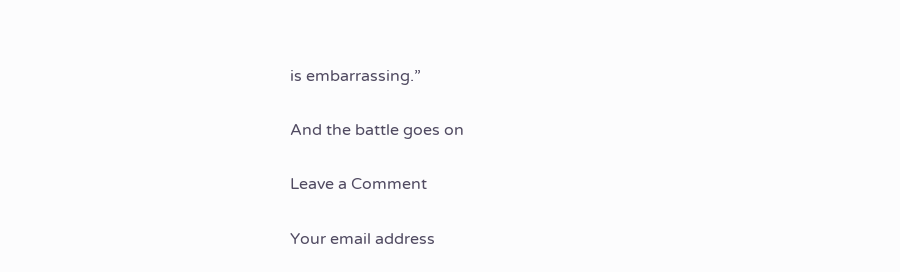is embarrassing.”

And the battle goes on

Leave a Comment

Your email address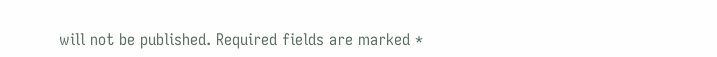will not be published. Required fields are marked *